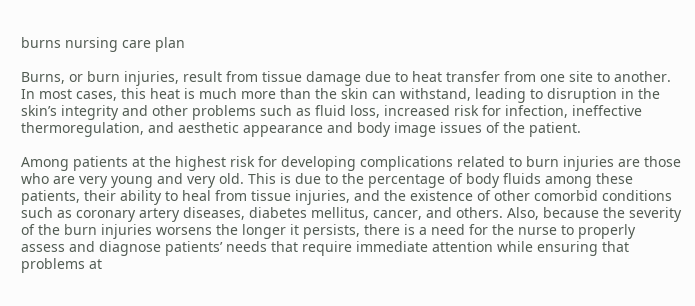burns nursing care plan

Burns, or burn injuries, result from tissue damage due to heat transfer from one site to another. In most cases, this heat is much more than the skin can withstand, leading to disruption in the skin’s integrity and other problems such as fluid loss, increased risk for infection, ineffective thermoregulation, and aesthetic appearance and body image issues of the patient.

Among patients at the highest risk for developing complications related to burn injuries are those who are very young and very old. This is due to the percentage of body fluids among these patients, their ability to heal from tissue injuries, and the existence of other comorbid conditions such as coronary artery diseases, diabetes mellitus, cancer, and others. Also, because the severity of the burn injuries worsens the longer it persists, there is a need for the nurse to properly assess and diagnose patients’ needs that require immediate attention while ensuring that problems at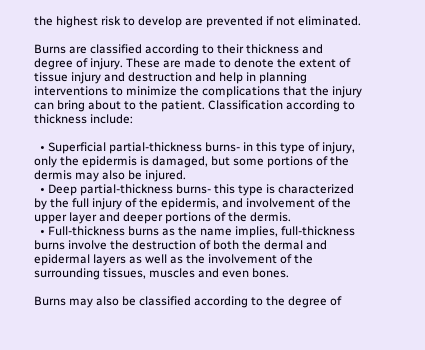the highest risk to develop are prevented if not eliminated.

Burns are classified according to their thickness and degree of injury. These are made to denote the extent of tissue injury and destruction and help in planning interventions to minimize the complications that the injury can bring about to the patient. Classification according to thickness include:

  • Superficial partial-thickness burns- in this type of injury, only the epidermis is damaged, but some portions of the dermis may also be injured.
  • Deep partial-thickness burns- this type is characterized by the full injury of the epidermis, and involvement of the upper layer and deeper portions of the dermis.
  • Full-thickness burns as the name implies, full-thickness burns involve the destruction of both the dermal and epidermal layers as well as the involvement of the surrounding tissues, muscles and even bones.

Burns may also be classified according to the degree of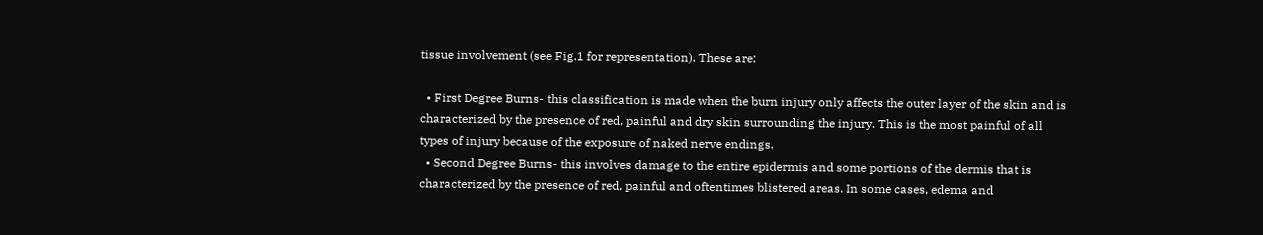tissue involvement (see Fig.1 for representation). These are:

  • First Degree Burns- this classification is made when the burn injury only affects the outer layer of the skin and is characterized by the presence of red, painful and dry skin surrounding the injury. This is the most painful of all types of injury because of the exposure of naked nerve endings.
  • Second Degree Burns- this involves damage to the entire epidermis and some portions of the dermis that is characterized by the presence of red, painful and oftentimes blistered areas. In some cases, edema and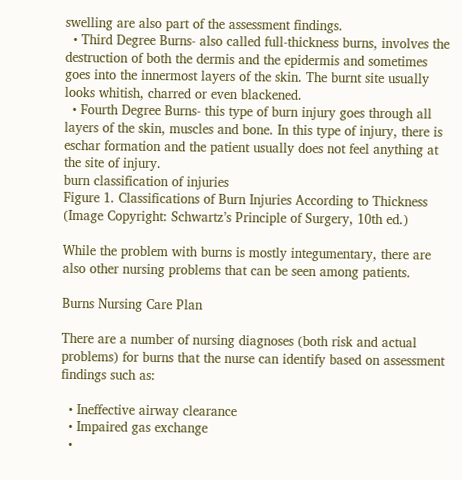swelling are also part of the assessment findings.
  • Third Degree Burns- also called full-thickness burns, involves the destruction of both the dermis and the epidermis and sometimes goes into the innermost layers of the skin. The burnt site usually looks whitish, charred or even blackened.
  • Fourth Degree Burns- this type of burn injury goes through all layers of the skin, muscles and bone. In this type of injury, there is eschar formation and the patient usually does not feel anything at the site of injury.
burn classification of injuries
Figure 1. Classifications of Burn Injuries According to Thickness (Image Copyright: Schwartz’s Principle of Surgery, 10th ed.)

While the problem with burns is mostly integumentary, there are also other nursing problems that can be seen among patients.

Burns Nursing Care Plan

There are a number of nursing diagnoses (both risk and actual problems) for burns that the nurse can identify based on assessment findings such as:

  • Ineffective airway clearance
  • Impaired gas exchange
  •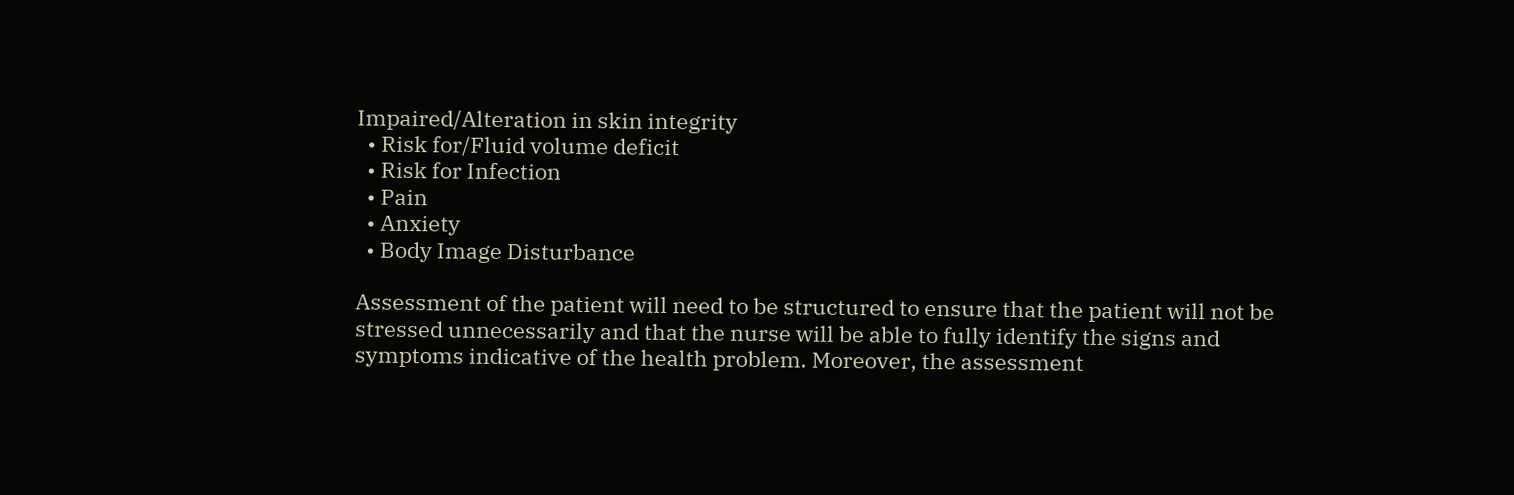Impaired/Alteration in skin integrity
  • Risk for/Fluid volume deficit
  • Risk for Infection
  • Pain
  • Anxiety
  • Body Image Disturbance

Assessment of the patient will need to be structured to ensure that the patient will not be stressed unnecessarily and that the nurse will be able to fully identify the signs and symptoms indicative of the health problem. Moreover, the assessment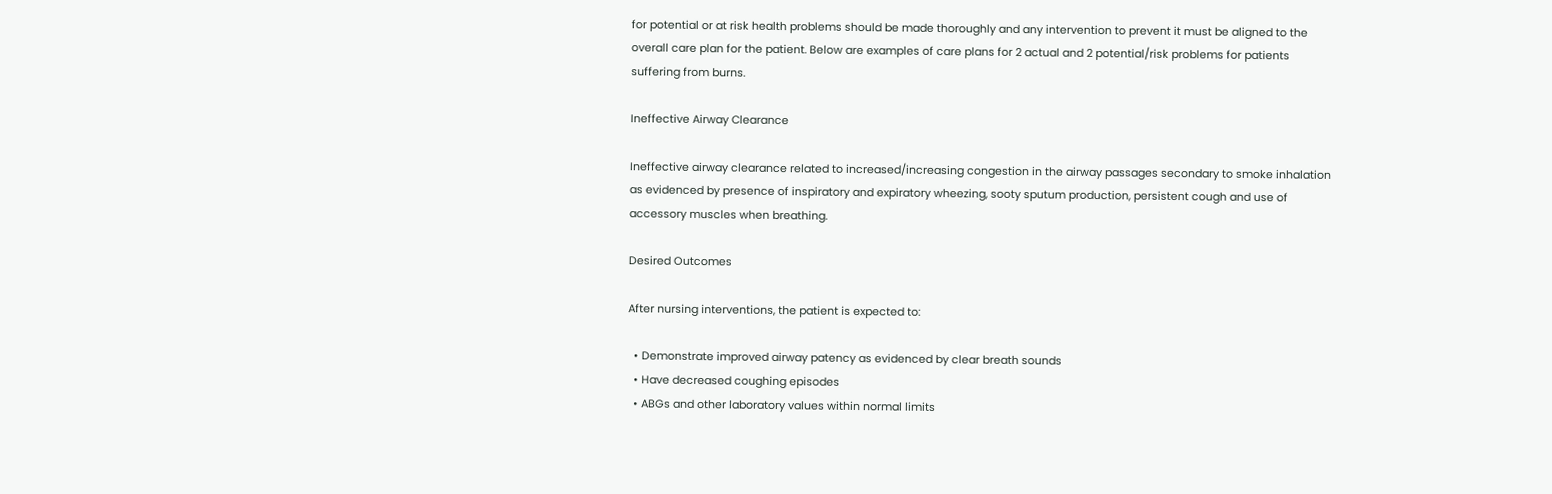for potential or at risk health problems should be made thoroughly and any intervention to prevent it must be aligned to the overall care plan for the patient. Below are examples of care plans for 2 actual and 2 potential/risk problems for patients suffering from burns.

Ineffective Airway Clearance

Ineffective airway clearance related to increased/increasing congestion in the airway passages secondary to smoke inhalation as evidenced by presence of inspiratory and expiratory wheezing, sooty sputum production, persistent cough and use of accessory muscles when breathing.

Desired Outcomes

After nursing interventions, the patient is expected to:

  • Demonstrate improved airway patency as evidenced by clear breath sounds
  • Have decreased coughing episodes
  • ABGs and other laboratory values within normal limits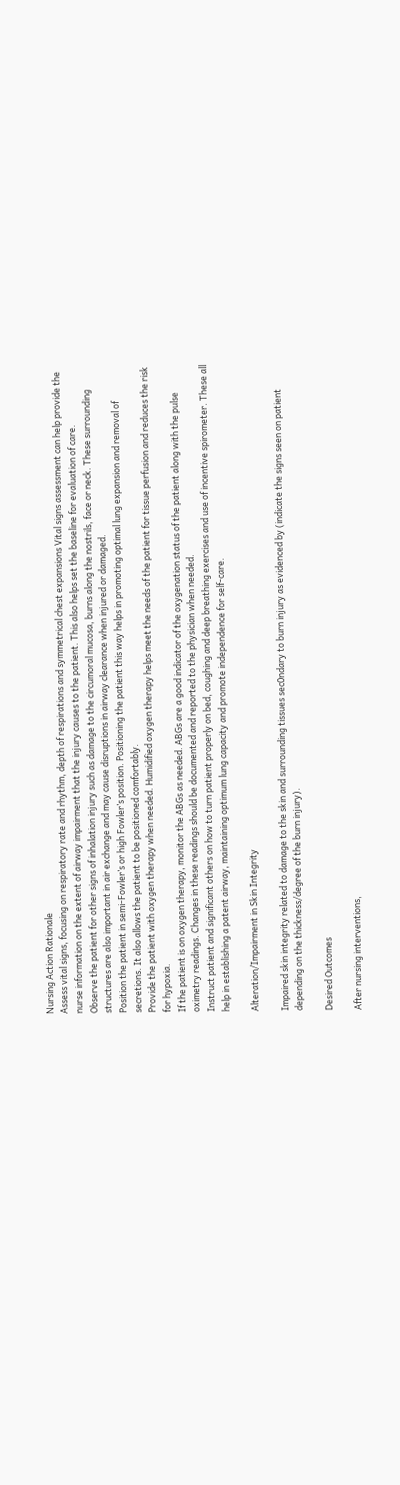Nursing Action Rationale
Assess vital signs, focusing on respiratory rate and rhythm, depth of respirations and symmetrical chest expansions Vital signs assessment can help provide the nurse information on the extent of airway impairment that the injury causes to the patient. This also helps set the baseline for evaluation of care.
Observe the patient for other signs of inhalation injury such as damage to the circumoral mucosa, burns along the nostrils, face or neck. These surrounding structures are also important in air exchange and may cause disruptions in airway clearance when injured or damaged.
Position the patient in semi-Fowler’s or high Fowler’s position. Positioning the patient this way helps in promoting optimal lung expansion and removal of secretions. It also allows the patient to be positioned comfortably.
Provide the patient with oxygen therapy when needed. Humidified oxygen therapy helps meet the needs of the patient for tissue perfusion and reduces the risk for hypoxia.
If the patient is on oxygen therapy, monitor the ABGs as needed. ABGs are a good indicator of the oxygenation status of the patient along with the pulse oximetry readings. Changes in these readings should be documented and reported to the physician when needed.
Instruct patient and significant others on how to turn patient properly on bed, coughing and deep breathing exercises and use of incentive spirometer. These all help in establishing a patent airway, maintaining optimum lung capacity and promote independence for self-care.

Alteration/Impairment in Skin Integrity

Impaired skin integrity related to damage to the skin and surrounding tissues sec0ndary to burn injury as evidenced by (indicate the signs seen on patient depending on the thickness/degree of the burn injury).

Desired Outcomes

After nursing interventions,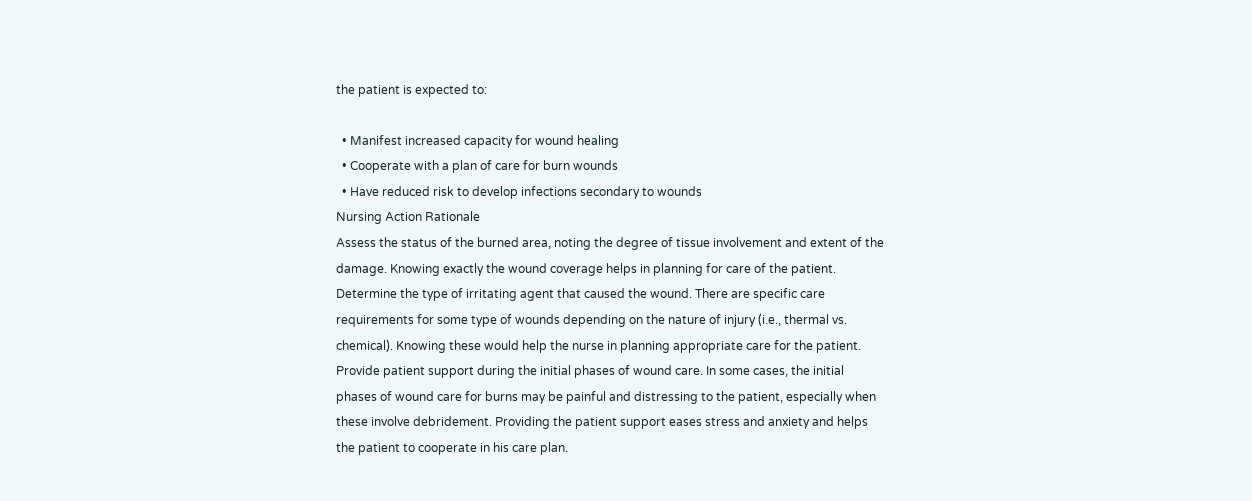the patient is expected to:

  • Manifest increased capacity for wound healing
  • Cooperate with a plan of care for burn wounds
  • Have reduced risk to develop infections secondary to wounds
Nursing Action Rationale
Assess the status of the burned area, noting the degree of tissue involvement and extent of the damage. Knowing exactly the wound coverage helps in planning for care of the patient.
Determine the type of irritating agent that caused the wound. There are specific care requirements for some type of wounds depending on the nature of injury (i.e., thermal vs. chemical). Knowing these would help the nurse in planning appropriate care for the patient.
Provide patient support during the initial phases of wound care. In some cases, the initial phases of wound care for burns may be painful and distressing to the patient, especially when these involve debridement. Providing the patient support eases stress and anxiety and helps the patient to cooperate in his care plan.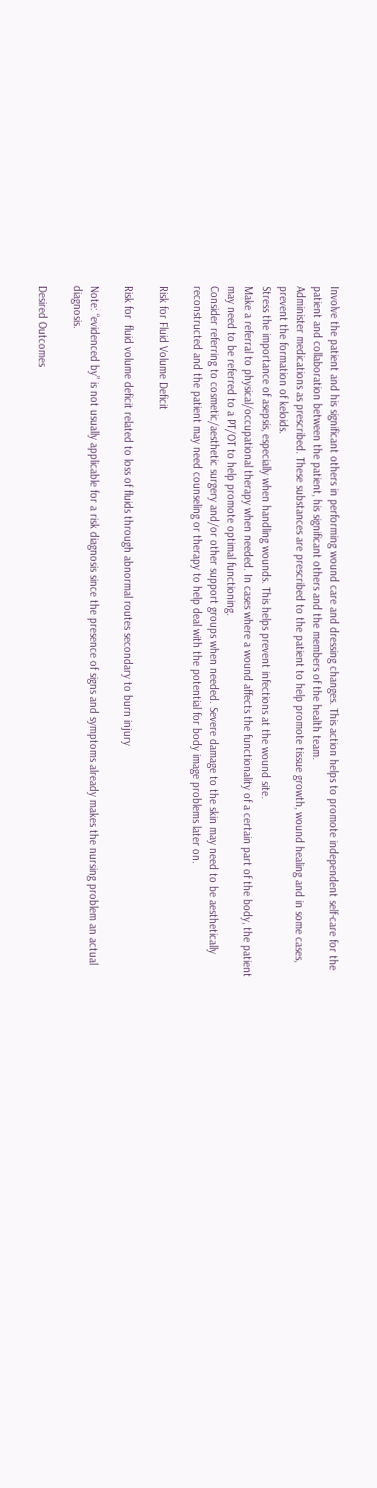Involve the patient and his significant others in performing wound care and dressing changes. This action helps to promote independent self-care for the patient and collaboration between the patient, his significant others and the members of the health team.
Administer medications as prescribed. These substances are prescribed to the patient to help promote tissue growth, wound healing and in some cases, prevent the formation of keloids.
Stress the importance of asepsis, especially when handling wounds. This helps prevent infections at the wound site.
Make a referral to physical/occupational therapy when needed. In cases where a wound affects the functionality of a certain part of the body, the patient may need to be referred to a PT/OT to help promote optimal functioning.
Consider referring to cosmetic/aesthetic surgery and/or other support groups when needed. Severe damage to the skin may need to be aesthetically reconstructed and the patient may need counseling or therapy to help deal with the potential for body image problems later on.

Risk for Fluid Volume Deficit

Risk for  fluid volume deficit related to loss of fluids through abnormal routes secondary to burn injury

Note: “evidenced by” is not usually applicable for a risk diagnosis since the presence of signs and symptoms already makes the nursing problem an actual diagnosis.

Desired Outcomes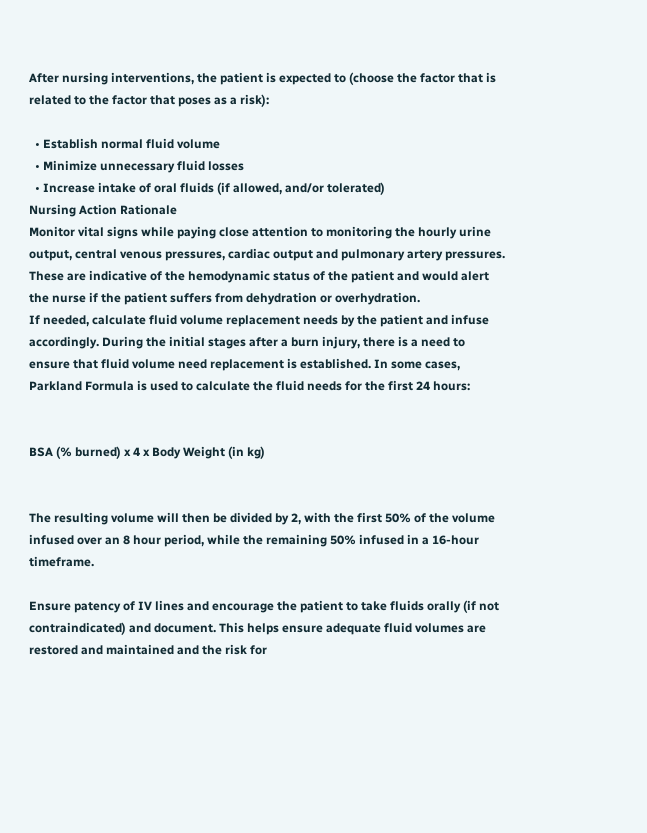After nursing interventions, the patient is expected to (choose the factor that is related to the factor that poses as a risk):

  • Establish normal fluid volume
  • Minimize unnecessary fluid losses
  • Increase intake of oral fluids (if allowed, and/or tolerated)
Nursing Action Rationale
Monitor vital signs while paying close attention to monitoring the hourly urine output, central venous pressures, cardiac output and pulmonary artery pressures. These are indicative of the hemodynamic status of the patient and would alert the nurse if the patient suffers from dehydration or overhydration.
If needed, calculate fluid volume replacement needs by the patient and infuse accordingly. During the initial stages after a burn injury, there is a need to ensure that fluid volume need replacement is established. In some cases, Parkland Formula is used to calculate the fluid needs for the first 24 hours:


BSA (% burned) x 4 x Body Weight (in kg)


The resulting volume will then be divided by 2, with the first 50% of the volume infused over an 8 hour period, while the remaining 50% infused in a 16-hour timeframe.

Ensure patency of IV lines and encourage the patient to take fluids orally (if not contraindicated) and document. This helps ensure adequate fluid volumes are restored and maintained and the risk for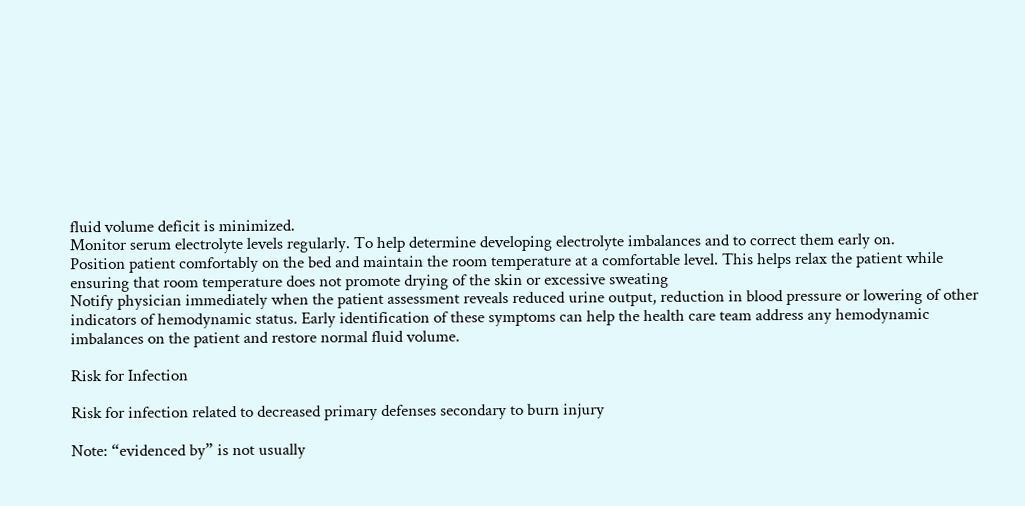fluid volume deficit is minimized.
Monitor serum electrolyte levels regularly. To help determine developing electrolyte imbalances and to correct them early on.
Position patient comfortably on the bed and maintain the room temperature at a comfortable level. This helps relax the patient while ensuring that room temperature does not promote drying of the skin or excessive sweating
Notify physician immediately when the patient assessment reveals reduced urine output, reduction in blood pressure or lowering of other indicators of hemodynamic status. Early identification of these symptoms can help the health care team address any hemodynamic imbalances on the patient and restore normal fluid volume.

Risk for Infection

Risk for infection related to decreased primary defenses secondary to burn injury

Note: “evidenced by” is not usually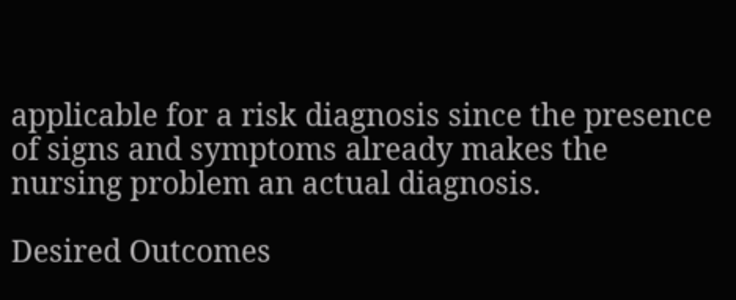applicable for a risk diagnosis since the presence of signs and symptoms already makes the nursing problem an actual diagnosis.

Desired Outcomes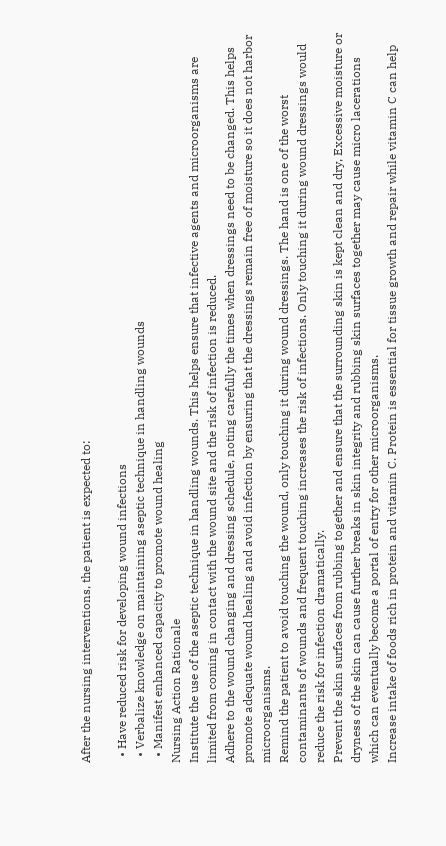After the nursing interventions, the patient is expected to:

  • Have reduced risk for developing wound infections
  • Verbalize knowledge on maintaining aseptic technique in handling wounds
  • Manifest enhanced capacity to promote wound healing
Nursing Action Rationale
Institute the use of the aseptic technique in handling wounds. This helps ensure that infective agents and microorganisms are limited from coming in contact with the wound site and the risk of infection is reduced.
Adhere to the wound changing and dressing schedule, noting carefully the times when dressings need to be changed. This helps promote adequate wound healing and avoid infection by ensuring that the dressings remain free of moisture so it does not harbor microorganisms.
Remind the patient to avoid touching the wound, only touching it during wound dressings. The hand is one of the worst contaminants of wounds and frequent touching increases the risk of infections. Only touching it during wound dressings would reduce the risk for infection dramatically.
Prevent the skin surfaces from rubbing together and ensure that the surrounding skin is kept clean and dry, Excessive moisture or dryness of the skin can cause further breaks in skin integrity and rubbing skin surfaces together may cause micro lacerations which can eventually become a portal of entry for other microorganisms.
Increase intake of foods rich in protein and vitamin C. Protein is essential for tissue growth and repair while vitamin C can help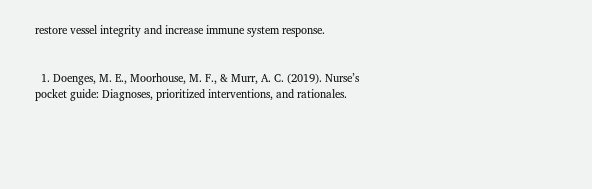restore vessel integrity and increase immune system response.


  1. Doenges, M. E., Moorhouse, M. F., & Murr, A. C. (2019). Nurse’s pocket guide: Diagnoses, prioritized interventions, and rationales.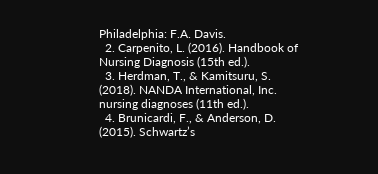Philadelphia: F.A. Davis.
  2. Carpenito, L. (2016). Handbook of Nursing Diagnosis (15th ed.).
  3. Herdman, T., & Kamitsuru, S. (2018). NANDA International, Inc. nursing diagnoses (11th ed.).
  4. Brunicardi, F., & Anderson, D. (2015). Schwartz’s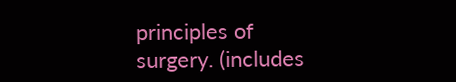principles of surgery. (includes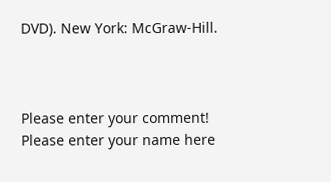DVD). New York: McGraw-Hill.



Please enter your comment!
Please enter your name here